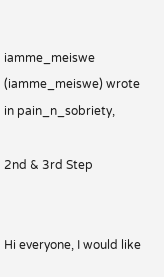iamme_meiswe (iamme_meiswe) wrote in pain_n_sobriety,

2nd & 3rd Step


Hi everyone, I would like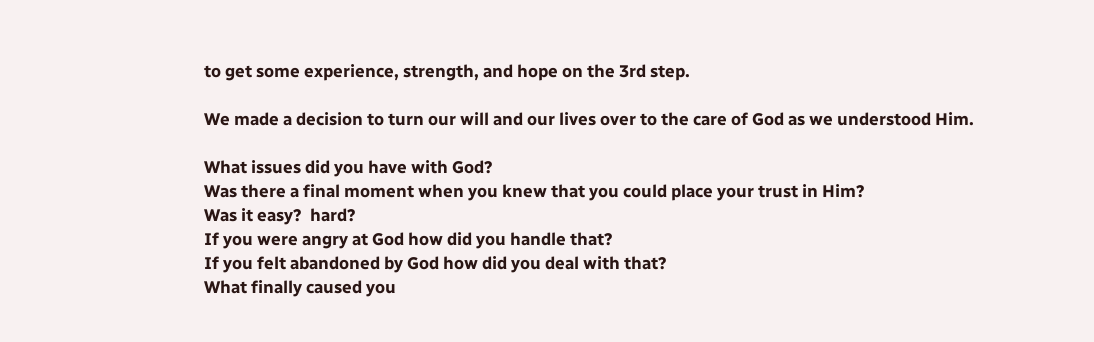to get some experience, strength, and hope on the 3rd step.

We made a decision to turn our will and our lives over to the care of God as we understood Him.

What issues did you have with God?
Was there a final moment when you knew that you could place your trust in Him?
Was it easy?  hard?
If you were angry at God how did you handle that?
If you felt abandoned by God how did you deal with that?
What finally caused you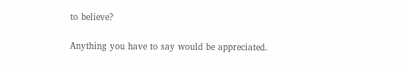to believe?

Anything you have to say would be appreciated.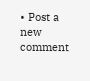• Post a new comment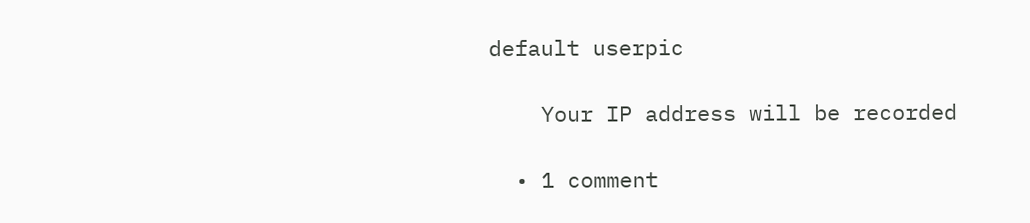default userpic

    Your IP address will be recorded

  • 1 comment